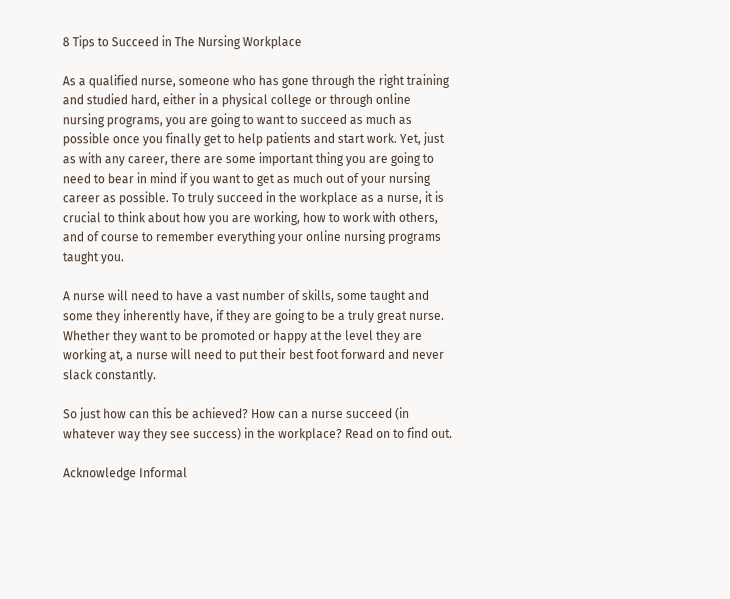8 Tips to Succeed in The Nursing Workplace

As a qualified nurse, someone who has gone through the right training and studied hard, either in a physical college or through online nursing programs, you are going to want to succeed as much as possible once you finally get to help patients and start work. Yet, just as with any career, there are some important thing you are going to need to bear in mind if you want to get as much out of your nursing career as possible. To truly succeed in the workplace as a nurse, it is crucial to think about how you are working, how to work with others, and of course to remember everything your online nursing programs taught you.

A nurse will need to have a vast number of skills, some taught and some they inherently have, if they are going to be a truly great nurse. Whether they want to be promoted or happy at the level they are working at, a nurse will need to put their best foot forward and never slack constantly.

So just how can this be achieved? How can a nurse succeed (in whatever way they see success) in the workplace? Read on to find out.

Acknowledge Informal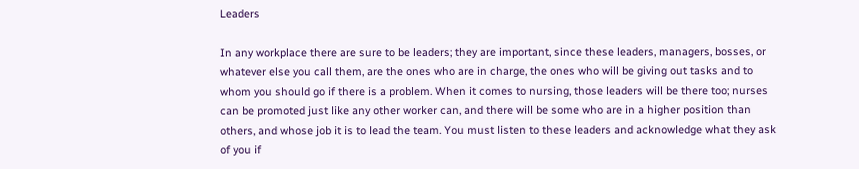Leaders

In any workplace there are sure to be leaders; they are important, since these leaders, managers, bosses, or whatever else you call them, are the ones who are in charge, the ones who will be giving out tasks and to whom you should go if there is a problem. When it comes to nursing, those leaders will be there too; nurses can be promoted just like any other worker can, and there will be some who are in a higher position than others, and whose job it is to lead the team. You must listen to these leaders and acknowledge what they ask of you if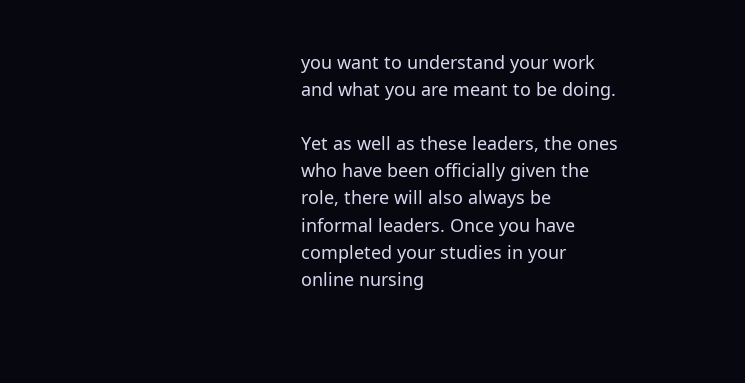you want to understand your work and what you are meant to be doing.

Yet as well as these leaders, the ones who have been officially given the role, there will also always be informal leaders. Once you have completed your studies in your online nursing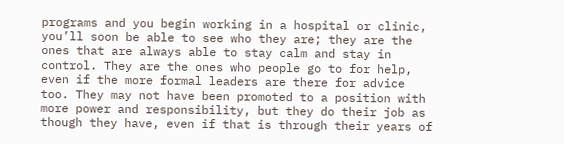programs and you begin working in a hospital or clinic, you’ll soon be able to see who they are; they are the ones that are always able to stay calm and stay in control. They are the ones who people go to for help, even if the more formal leaders are there for advice too. They may not have been promoted to a position with more power and responsibility, but they do their job as though they have, even if that is through their years of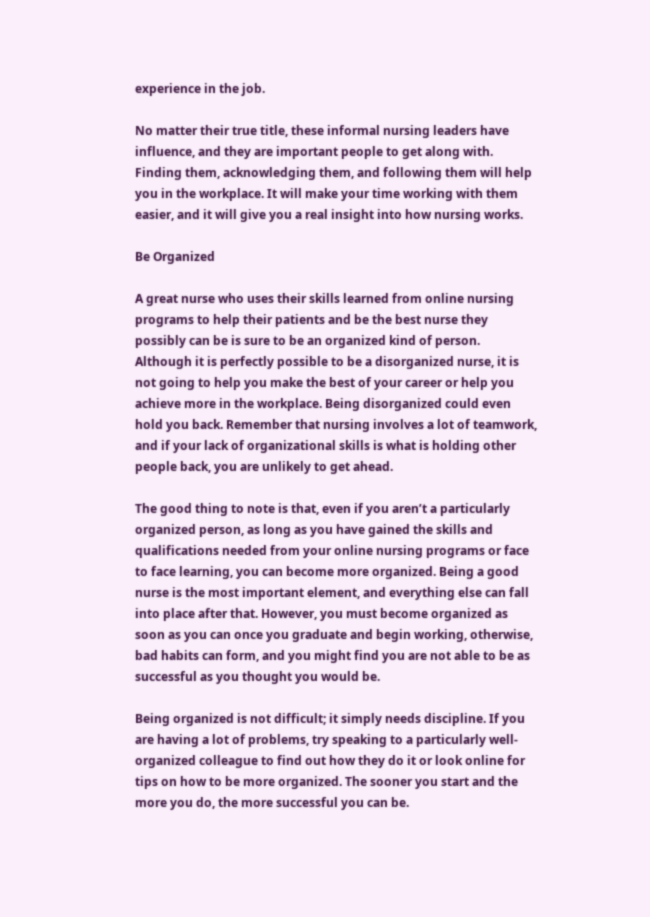experience in the job.

No matter their true title, these informal nursing leaders have influence, and they are important people to get along with. Finding them, acknowledging them, and following them will help you in the workplace. It will make your time working with them easier, and it will give you a real insight into how nursing works.

Be Organized

A great nurse who uses their skills learned from online nursing programs to help their patients and be the best nurse they possibly can be is sure to be an organized kind of person. Although it is perfectly possible to be a disorganized nurse, it is not going to help you make the best of your career or help you achieve more in the workplace. Being disorganized could even hold you back. Remember that nursing involves a lot of teamwork, and if your lack of organizational skills is what is holding other people back, you are unlikely to get ahead.

The good thing to note is that, even if you aren’t a particularly organized person, as long as you have gained the skills and qualifications needed from your online nursing programs or face to face learning, you can become more organized. Being a good nurse is the most important element, and everything else can fall into place after that. However, you must become organized as soon as you can once you graduate and begin working, otherwise, bad habits can form, and you might find you are not able to be as successful as you thought you would be.

Being organized is not difficult; it simply needs discipline. If you are having a lot of problems, try speaking to a particularly well-organized colleague to find out how they do it or look online for tips on how to be more organized. The sooner you start and the more you do, the more successful you can be.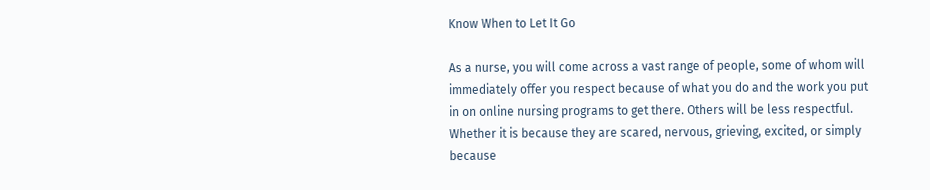Know When to Let It Go

As a nurse, you will come across a vast range of people, some of whom will immediately offer you respect because of what you do and the work you put in on online nursing programs to get there. Others will be less respectful. Whether it is because they are scared, nervous, grieving, excited, or simply because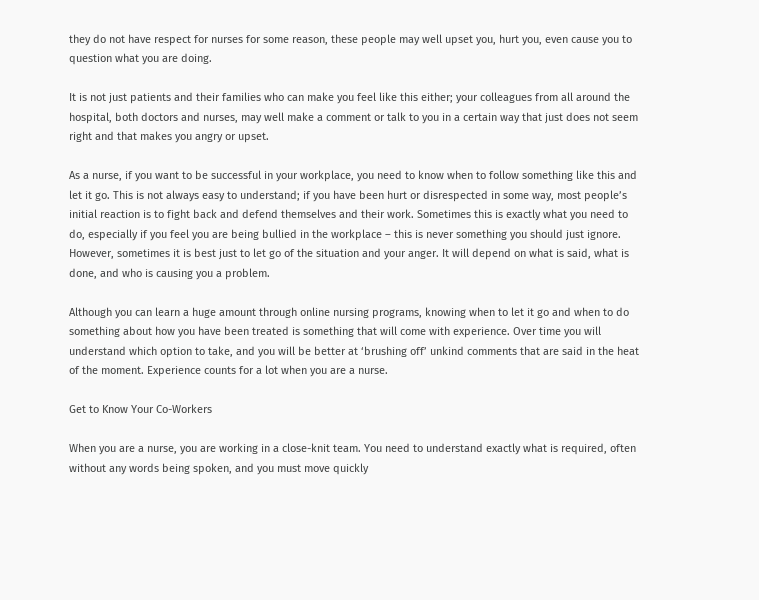they do not have respect for nurses for some reason, these people may well upset you, hurt you, even cause you to question what you are doing.

It is not just patients and their families who can make you feel like this either; your colleagues from all around the hospital, both doctors and nurses, may well make a comment or talk to you in a certain way that just does not seem right and that makes you angry or upset.

As a nurse, if you want to be successful in your workplace, you need to know when to follow something like this and let it go. This is not always easy to understand; if you have been hurt or disrespected in some way, most people’s initial reaction is to fight back and defend themselves and their work. Sometimes this is exactly what you need to do, especially if you feel you are being bullied in the workplace – this is never something you should just ignore. However, sometimes it is best just to let go of the situation and your anger. It will depend on what is said, what is done, and who is causing you a problem.

Although you can learn a huge amount through online nursing programs, knowing when to let it go and when to do something about how you have been treated is something that will come with experience. Over time you will understand which option to take, and you will be better at ‘brushing off’ unkind comments that are said in the heat of the moment. Experience counts for a lot when you are a nurse.

Get to Know Your Co-Workers

When you are a nurse, you are working in a close-knit team. You need to understand exactly what is required, often without any words being spoken, and you must move quickly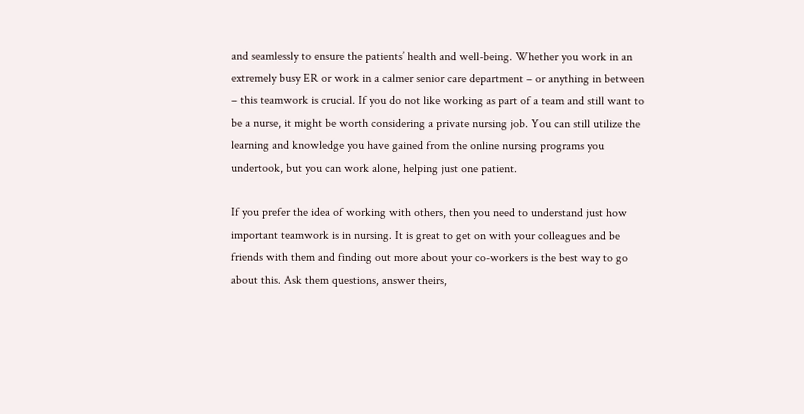and seamlessly to ensure the patients’ health and well-being. Whether you work in an extremely busy ER or work in a calmer senior care department – or anything in between – this teamwork is crucial. If you do not like working as part of a team and still want to be a nurse, it might be worth considering a private nursing job. You can still utilize the learning and knowledge you have gained from the online nursing programs you undertook, but you can work alone, helping just one patient.

If you prefer the idea of working with others, then you need to understand just how important teamwork is in nursing. It is great to get on with your colleagues and be friends with them and finding out more about your co-workers is the best way to go about this. Ask them questions, answer theirs,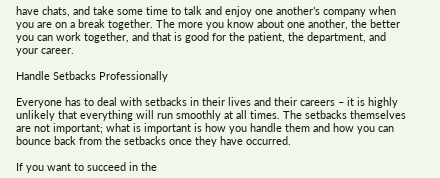have chats, and take some time to talk and enjoy one another’s company when you are on a break together. The more you know about one another, the better you can work together, and that is good for the patient, the department, and your career.

Handle Setbacks Professionally

Everyone has to deal with setbacks in their lives and their careers – it is highly unlikely that everything will run smoothly at all times. The setbacks themselves are not important; what is important is how you handle them and how you can bounce back from the setbacks once they have occurred.

If you want to succeed in the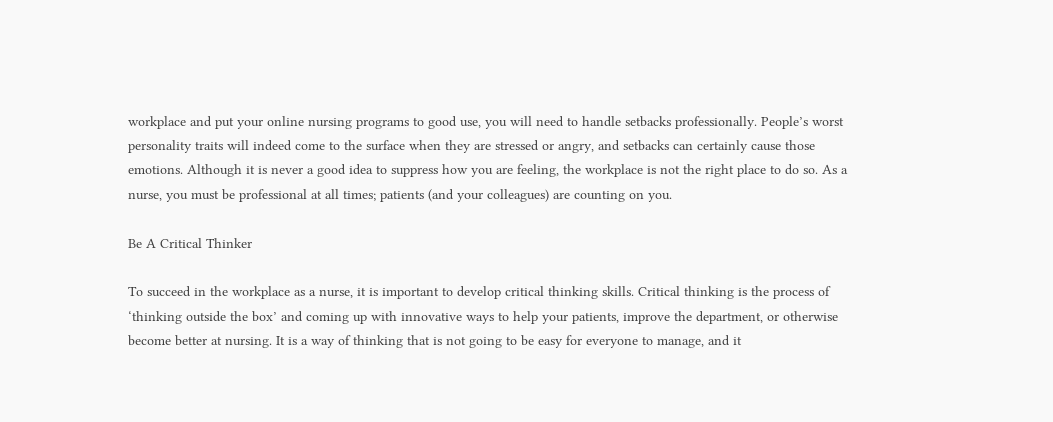workplace and put your online nursing programs to good use, you will need to handle setbacks professionally. People’s worst personality traits will indeed come to the surface when they are stressed or angry, and setbacks can certainly cause those emotions. Although it is never a good idea to suppress how you are feeling, the workplace is not the right place to do so. As a nurse, you must be professional at all times; patients (and your colleagues) are counting on you.

Be A Critical Thinker

To succeed in the workplace as a nurse, it is important to develop critical thinking skills. Critical thinking is the process of ‘thinking outside the box’ and coming up with innovative ways to help your patients, improve the department, or otherwise become better at nursing. It is a way of thinking that is not going to be easy for everyone to manage, and it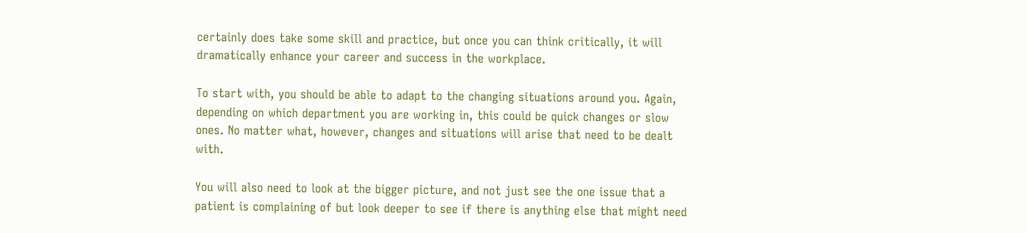certainly does take some skill and practice, but once you can think critically, it will dramatically enhance your career and success in the workplace.

To start with, you should be able to adapt to the changing situations around you. Again, depending on which department you are working in, this could be quick changes or slow ones. No matter what, however, changes and situations will arise that need to be dealt with.

You will also need to look at the bigger picture, and not just see the one issue that a patient is complaining of but look deeper to see if there is anything else that might need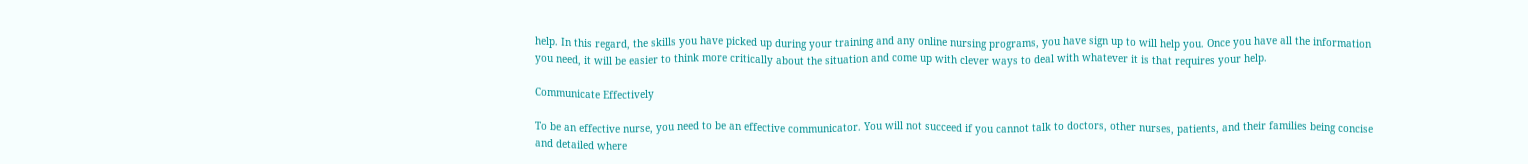help. In this regard, the skills you have picked up during your training and any online nursing programs, you have sign up to will help you. Once you have all the information you need, it will be easier to think more critically about the situation and come up with clever ways to deal with whatever it is that requires your help.

Communicate Effectively

To be an effective nurse, you need to be an effective communicator. You will not succeed if you cannot talk to doctors, other nurses, patients, and their families being concise and detailed where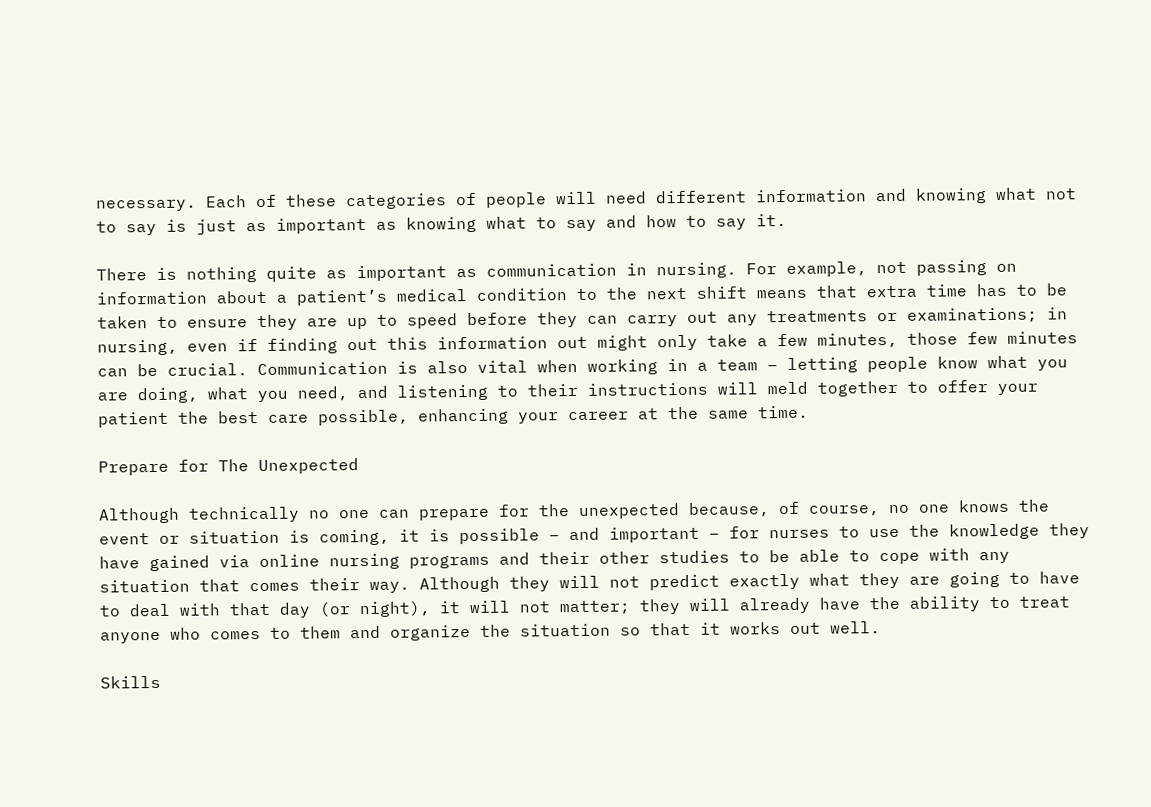necessary. Each of these categories of people will need different information and knowing what not to say is just as important as knowing what to say and how to say it.

There is nothing quite as important as communication in nursing. For example, not passing on information about a patient’s medical condition to the next shift means that extra time has to be taken to ensure they are up to speed before they can carry out any treatments or examinations; in nursing, even if finding out this information out might only take a few minutes, those few minutes can be crucial. Communication is also vital when working in a team – letting people know what you are doing, what you need, and listening to their instructions will meld together to offer your patient the best care possible, enhancing your career at the same time.

Prepare for The Unexpected

Although technically no one can prepare for the unexpected because, of course, no one knows the event or situation is coming, it is possible – and important – for nurses to use the knowledge they have gained via online nursing programs and their other studies to be able to cope with any situation that comes their way. Although they will not predict exactly what they are going to have to deal with that day (or night), it will not matter; they will already have the ability to treat anyone who comes to them and organize the situation so that it works out well.

Skills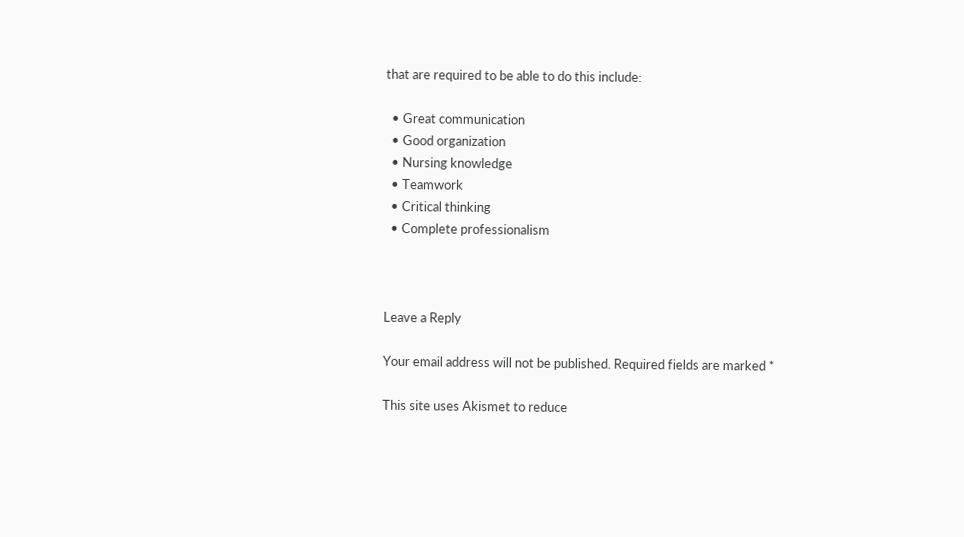that are required to be able to do this include:

  • Great communication
  • Good organization
  • Nursing knowledge
  • Teamwork
  • Critical thinking
  • Complete professionalism



Leave a Reply

Your email address will not be published. Required fields are marked *

This site uses Akismet to reduce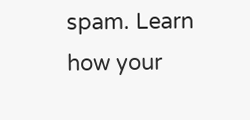spam. Learn how your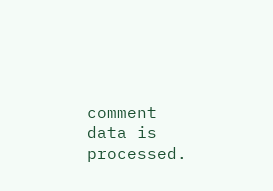comment data is processed.